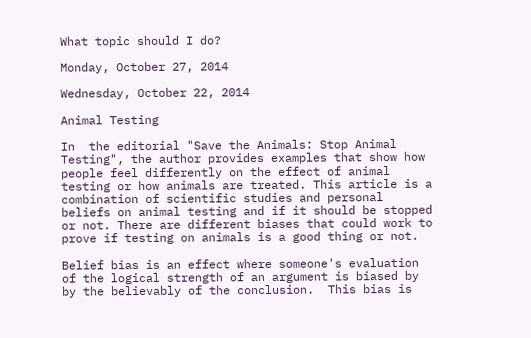What topic should I do?

Monday, October 27, 2014

Wednesday, October 22, 2014

Animal Testing

In  the editorial "Save the Animals: Stop Animal Testing", the author provides examples that show how people feel differently on the effect of animal testing or how animals are treated. This article is a combination of scientific studies and personal beliefs on animal testing and if it should be stopped or not. There are different biases that could work to prove if testing on animals is a good thing or not.

Belief bias is an effect where someone's evaluation of the logical strength of an argument is biased by by the believably of the conclusion.  This bias is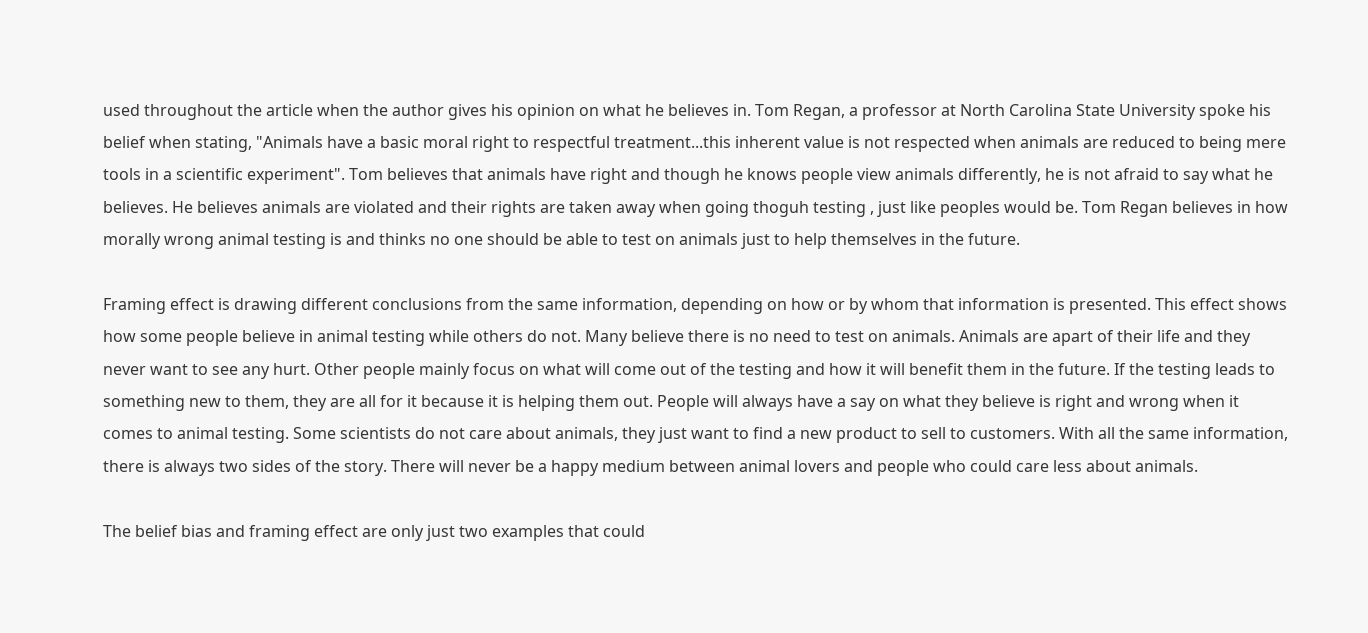used throughout the article when the author gives his opinion on what he believes in. Tom Regan, a professor at North Carolina State University spoke his belief when stating, "Animals have a basic moral right to respectful treatment...this inherent value is not respected when animals are reduced to being mere tools in a scientific experiment". Tom believes that animals have right and though he knows people view animals differently, he is not afraid to say what he believes. He believes animals are violated and their rights are taken away when going thoguh testing , just like peoples would be. Tom Regan believes in how morally wrong animal testing is and thinks no one should be able to test on animals just to help themselves in the future.

Framing effect is drawing different conclusions from the same information, depending on how or by whom that information is presented. This effect shows how some people believe in animal testing while others do not. Many believe there is no need to test on animals. Animals are apart of their life and they never want to see any hurt. Other people mainly focus on what will come out of the testing and how it will benefit them in the future. If the testing leads to something new to them, they are all for it because it is helping them out. People will always have a say on what they believe is right and wrong when it comes to animal testing. Some scientists do not care about animals, they just want to find a new product to sell to customers. With all the same information, there is always two sides of the story. There will never be a happy medium between animal lovers and people who could care less about animals.

The belief bias and framing effect are only just two examples that could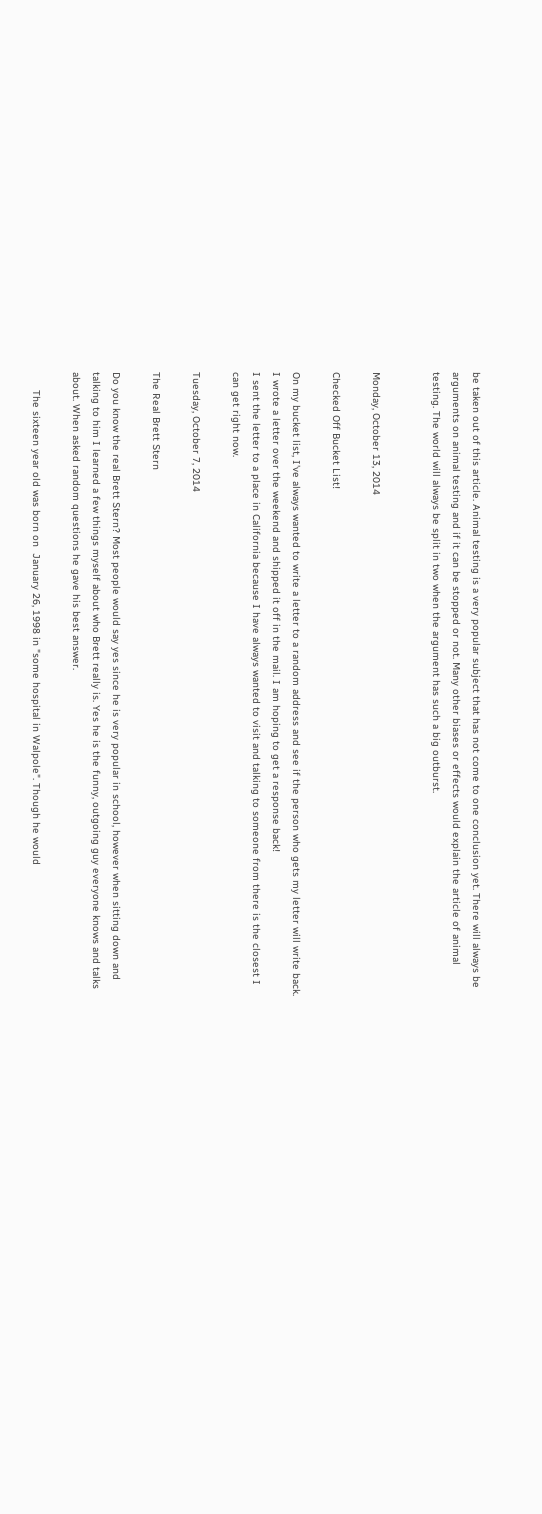be taken out of this article. Animal testing is a very popular subject that has not come to one conclusion yet. There will always be arguments on animal testing and if it can be stopped or not. Many other biases or effects would explain the article of animal testing. The world will always be split in two when the argument has such a big outburst.


Monday, October 13, 2014

Checked Off Bucket List!

On my bucket list, I've always wanted to write a letter to a random address and see if the person who gets my letter will write back. I wrote a letter over the weekend and shipped it off in the mail. I am hoping to get a response back!
I sent the letter to a place in California because I have always wanted to visit and talking to someone from there is the closest I can get right now.

Tuesday, October 7, 2014

The Real Brett Stern

Do you know the real Brett Stern? Most people would say yes since he is very popular in school, however when sitting down and talking to him I learned a few things myself about who Brett really is. Yes he is the funny, outgoing guy everyone knows and talks about. When asked random questions he gave his best answer.

      The sixteen year old was born on  January 26, 1998 in "some hospital in Walpole". Though he would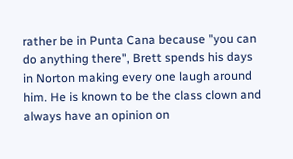rather be in Punta Cana because "you can do anything there", Brett spends his days in Norton making every one laugh around him. He is known to be the class clown and always have an opinion on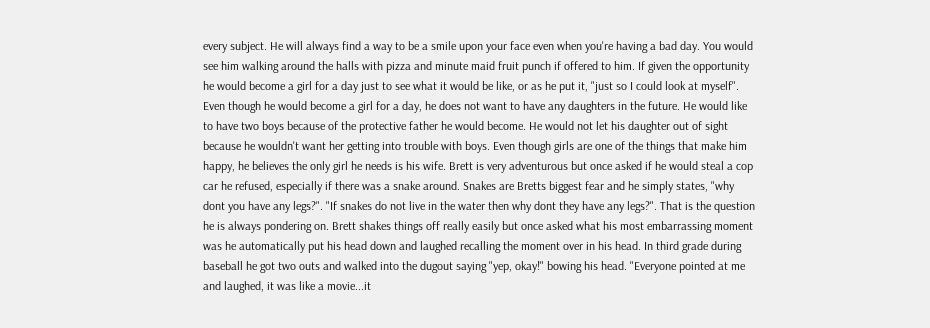every subject. He will always find a way to be a smile upon your face even when you're having a bad day. You would see him walking around the halls with pizza and minute maid fruit punch if offered to him. If given the opportunity he would become a girl for a day just to see what it would be like, or as he put it, "just so I could look at myself".  Even though he would become a girl for a day, he does not want to have any daughters in the future. He would like to have two boys because of the protective father he would become. He would not let his daughter out of sight because he wouldn't want her getting into trouble with boys. Even though girls are one of the things that make him happy, he believes the only girl he needs is his wife. Brett is very adventurous but once asked if he would steal a cop car he refused, especially if there was a snake around. Snakes are Bretts biggest fear and he simply states, "why dont you have any legs?". "If snakes do not live in the water then why dont they have any legs?". That is the question he is always pondering on. Brett shakes things off really easily but once asked what his most embarrassing moment was he automatically put his head down and laughed recalling the moment over in his head. In third grade during baseball he got two outs and walked into the dugout saying "yep, okay!" bowing his head. "Everyone pointed at me and laughed, it was like a movie...it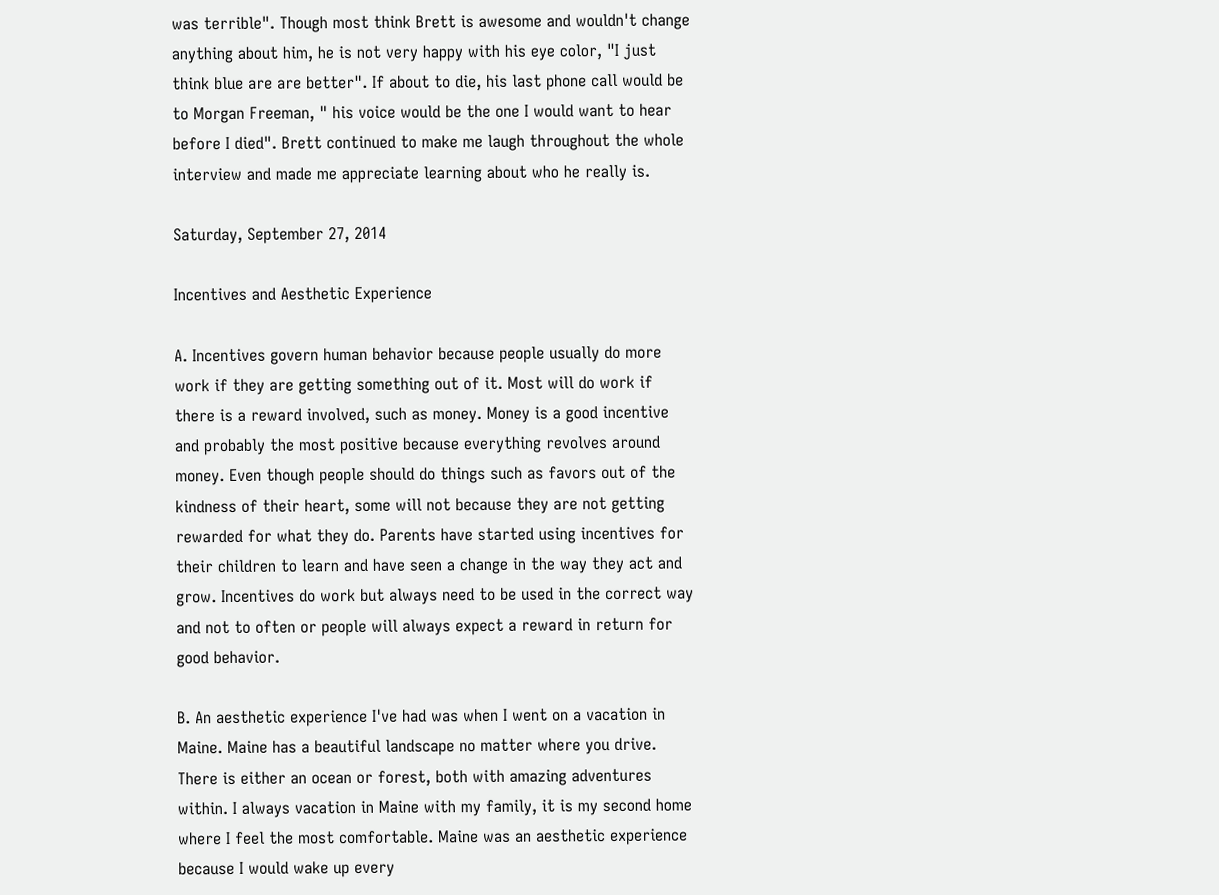was terrible". Though most think Brett is awesome and wouldn't change anything about him, he is not very happy with his eye color, "I just think blue are are better". If about to die, his last phone call would be to Morgan Freeman, " his voice would be the one I would want to hear before I died". Brett continued to make me laugh throughout the whole interview and made me appreciate learning about who he really is.

Saturday, September 27, 2014

Incentives and Aesthetic Experience

A. Incentives govern human behavior because people usually do more work if they are getting something out of it. Most will do work if there is a reward involved, such as money. Money is a good incentive and probably the most positive because everything revolves around money. Even though people should do things such as favors out of the kindness of their heart, some will not because they are not getting rewarded for what they do. Parents have started using incentives for their children to learn and have seen a change in the way they act and grow. Incentives do work but always need to be used in the correct way and not to often or people will always expect a reward in return for good behavior.

B. An aesthetic experience I've had was when I went on a vacation in Maine. Maine has a beautiful landscape no matter where you drive. There is either an ocean or forest, both with amazing adventures within. I always vacation in Maine with my family, it is my second home where I feel the most comfortable. Maine was an aesthetic experience because I would wake up every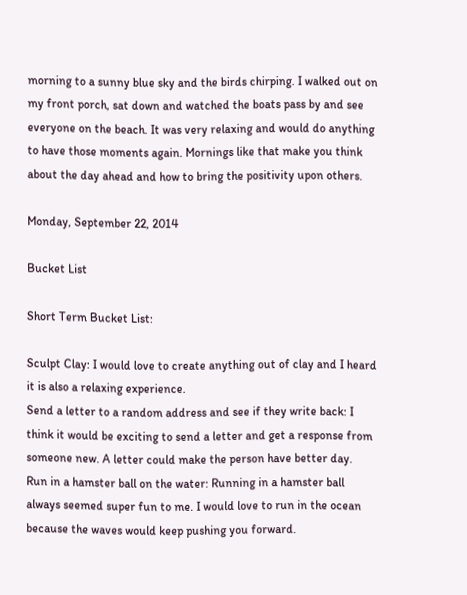morning to a sunny blue sky and the birds chirping. I walked out on my front porch, sat down and watched the boats pass by and see everyone on the beach. It was very relaxing and would do anything to have those moments again. Mornings like that make you think about the day ahead and how to bring the positivity upon others.

Monday, September 22, 2014

Bucket List

Short Term Bucket List:

Sculpt Clay: I would love to create anything out of clay and I heard it is also a relaxing experience.
Send a letter to a random address and see if they write back: I think it would be exciting to send a letter and get a response from someone new. A letter could make the person have better day.
Run in a hamster ball on the water: Running in a hamster ball always seemed super fun to me. I would love to run in the ocean because the waves would keep pushing you forward.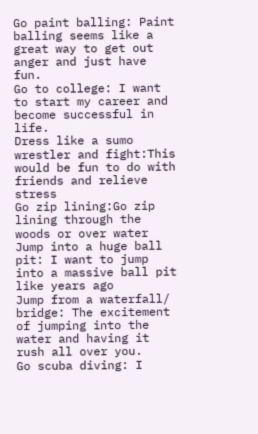Go paint balling: Paint balling seems like a great way to get out anger and just have fun.
Go to college: I want to start my career and become successful in life.
Dress like a sumo wrestler and fight:This would be fun to do with friends and relieve stress
Go zip lining:Go zip lining through the woods or over water
Jump into a huge ball pit: I want to jump into a massive ball pit like years ago
Jump from a waterfall/ bridge: The excitement of jumping into the water and having it rush all over you.
Go scuba diving: I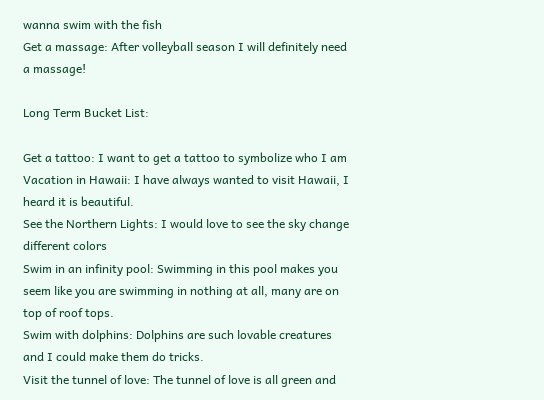wanna swim with the fish
Get a massage: After volleyball season I will definitely need a massage!

Long Term Bucket List:

Get a tattoo: I want to get a tattoo to symbolize who I am
Vacation in Hawaii: I have always wanted to visit Hawaii, I heard it is beautiful.
See the Northern Lights: I would love to see the sky change different colors
Swim in an infinity pool: Swimming in this pool makes you seem like you are swimming in nothing at all, many are on top of roof tops.
Swim with dolphins: Dolphins are such lovable creatures and I could make them do tricks.
Visit the tunnel of love: The tunnel of love is all green and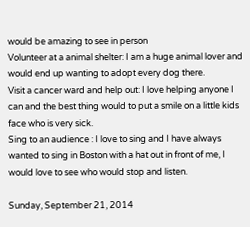would be amazing to see in person
Volunteer at a animal shelter: I am a huge animal lover and would end up wanting to adopt every dog there.
Visit a cancer ward and help out: I love helping anyone I can and the best thing would to put a smile on a little kids face who is very sick.
Sing to an audience : I love to sing and I have always wanted to sing in Boston with a hat out in front of me, I would love to see who would stop and listen.

Sunday, September 21, 2014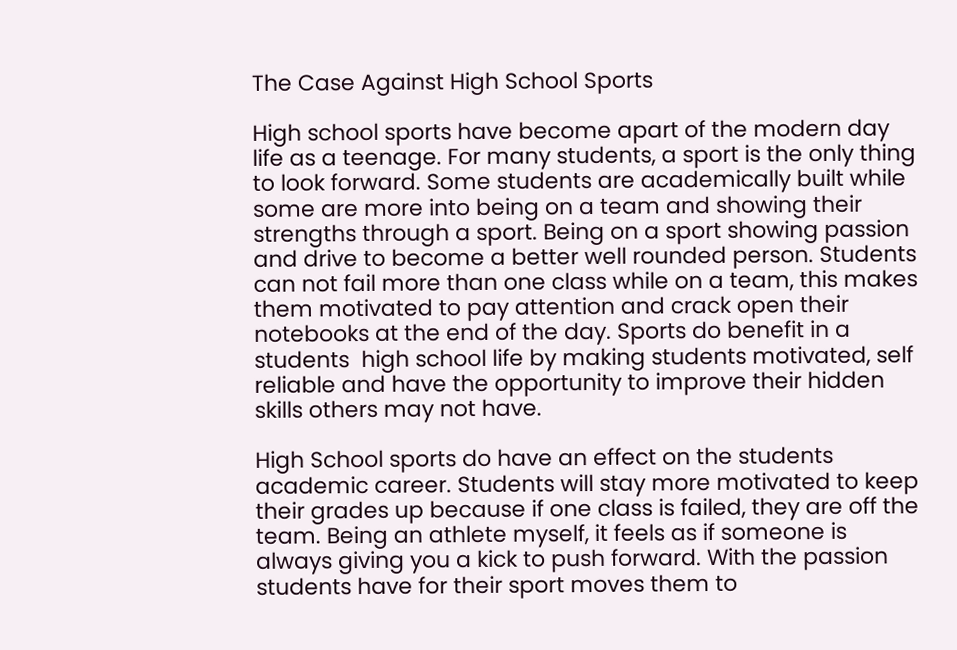The Case Against High School Sports

High school sports have become apart of the modern day life as a teenage. For many students, a sport is the only thing to look forward. Some students are academically built while some are more into being on a team and showing their strengths through a sport. Being on a sport showing passion and drive to become a better well rounded person. Students can not fail more than one class while on a team, this makes them motivated to pay attention and crack open their notebooks at the end of the day. Sports do benefit in a students  high school life by making students motivated, self reliable and have the opportunity to improve their hidden skills others may not have.

High School sports do have an effect on the students academic career. Students will stay more motivated to keep their grades up because if one class is failed, they are off the team. Being an athlete myself, it feels as if someone is always giving you a kick to push forward. With the passion students have for their sport moves them to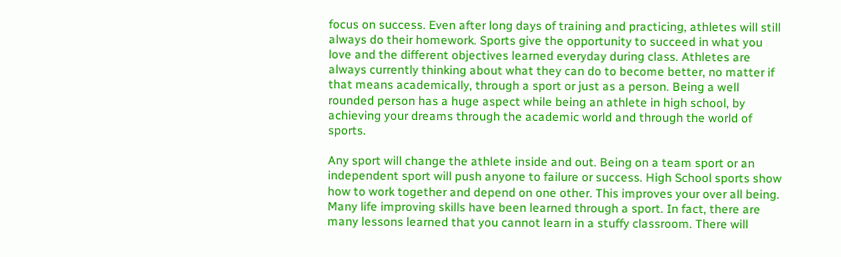focus on success. Even after long days of training and practicing, athletes will still always do their homework. Sports give the opportunity to succeed in what you love and the different objectives learned everyday during class. Athletes are always currently thinking about what they can do to become better, no matter if that means academically, through a sport or just as a person. Being a well rounded person has a huge aspect while being an athlete in high school, by achieving your dreams through the academic world and through the world of sports.

Any sport will change the athlete inside and out. Being on a team sport or an independent sport will push anyone to failure or success. High School sports show how to work together and depend on one other. This improves your over all being. Many life improving skills have been learned through a sport. In fact, there are many lessons learned that you cannot learn in a stuffy classroom. There will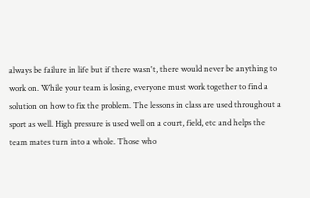always be failure in life but if there wasn't, there would never be anything to work on. While your team is losing, everyone must work together to find a solution on how to fix the problem. The lessons in class are used throughout a sport as well. High pressure is used well on a court, field, etc and helps the team mates turn into a whole. Those who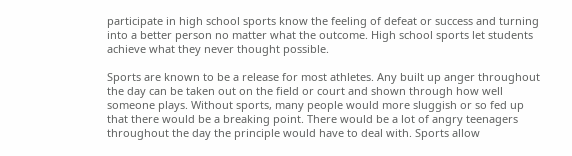participate in high school sports know the feeling of defeat or success and turning into a better person no matter what the outcome. High school sports let students achieve what they never thought possible.

Sports are known to be a release for most athletes. Any built up anger throughout the day can be taken out on the field or court and shown through how well someone plays. Without sports, many people would more sluggish or so fed up that there would be a breaking point. There would be a lot of angry teenagers throughout the day the principle would have to deal with. Sports allow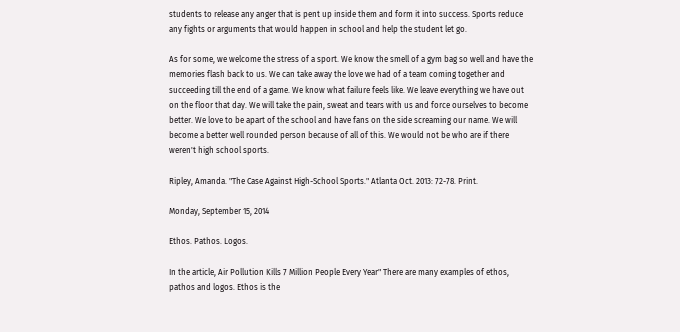students to release any anger that is pent up inside them and form it into success. Sports reduce any fights or arguments that would happen in school and help the student let go.

As for some, we welcome the stress of a sport. We know the smell of a gym bag so well and have the memories flash back to us. We can take away the love we had of a team coming together and succeeding till the end of a game. We know what failure feels like. We leave everything we have out on the floor that day. We will take the pain, sweat and tears with us and force ourselves to become better. We love to be apart of the school and have fans on the side screaming our name. We will become a better well rounded person because of all of this. We would not be who are if there weren't high school sports.

Ripley, Amanda. "The Case Against High-School Sports." Atlanta Oct. 2013: 72-78. Print.

Monday, September 15, 2014

Ethos. Pathos. Logos.

In the article, Air Pollution Kills 7 Million People Every Year" There are many examples of ethos, pathos and logos. Ethos is the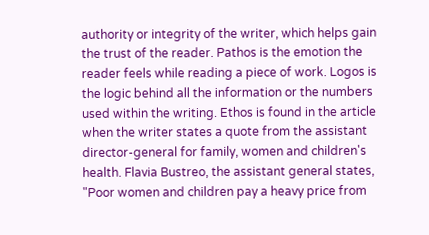authority or integrity of the writer, which helps gain the trust of the reader. Pathos is the emotion the reader feels while reading a piece of work. Logos is the logic behind all the information or the numbers used within the writing. Ethos is found in the article when the writer states a quote from the assistant director-general for family, women and children's health. Flavia Bustreo, the assistant general states, "Poor women and children pay a heavy price from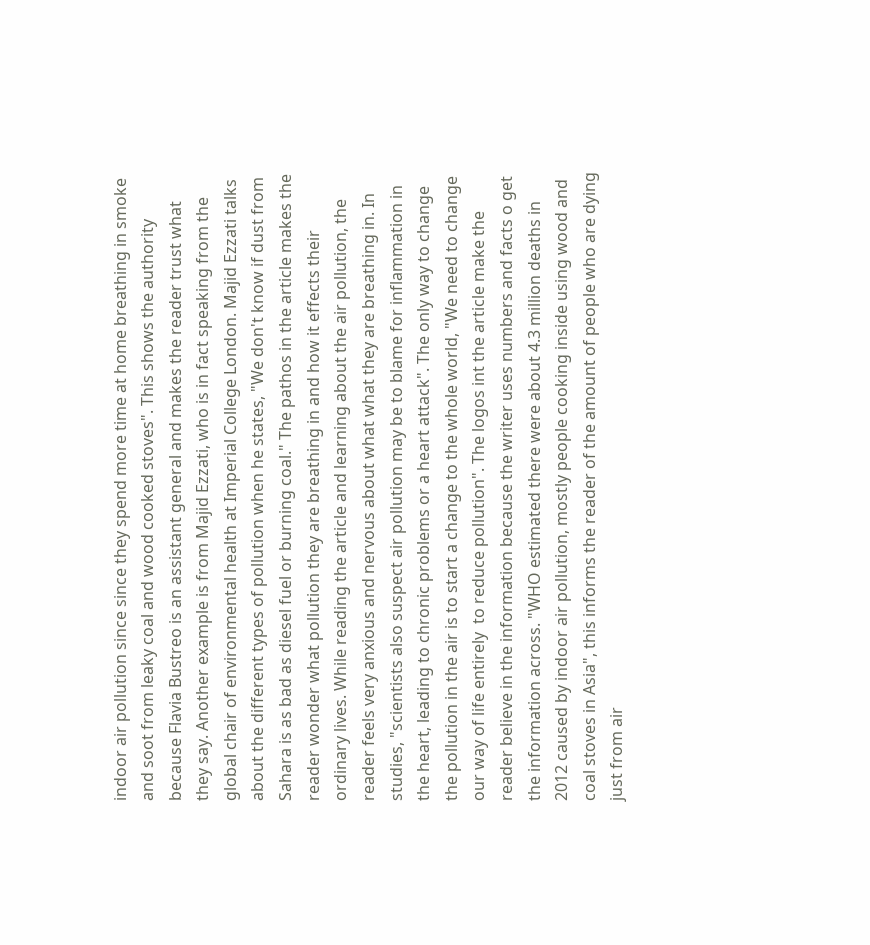indoor air pollution since since they spend more time at home breathing in smoke and soot from leaky coal and wood cooked stoves". This shows the authority because Flavia Bustreo is an assistant general and makes the reader trust what they say. Another example is from Majid Ezzati, who is in fact speaking from the global chair of environmental health at Imperial College London. Majid Ezzati talks about the different types of pollution when he states, "We don't know if dust from Sahara is as bad as diesel fuel or burning coal." The pathos in the article makes the reader wonder what pollution they are breathing in and how it effects their ordinary lives. While reading the article and learning about the air pollution, the reader feels very anxious and nervous about what what they are breathing in. In studies, "scientists also suspect air pollution may be to blame for inflammation in the heart, leading to chronic problems or a heart attack". The only way to change the pollution in the air is to start a change to the whole world, "We need to change our way of life entirely  to reduce pollution". The logos int the article make the reader believe in the information because the writer uses numbers and facts o get the information across. "WHO estimated there were about 4.3 million deaths in 2012 caused by indoor air pollution, mostly people cooking inside using wood and coal stoves in Asia", this informs the reader of the amount of people who are dying just from air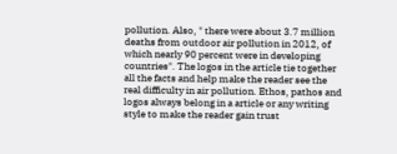pollution. Also, " there were about 3.7 million deaths from outdoor air pollution in 2012, of which nearly 90 percent were in developing countries". The logos in the article tie together all the facts and help make the reader see the real difficulty in air pollution. Ethos, pathos and logos always belong in a article or any writing style to make the reader gain trust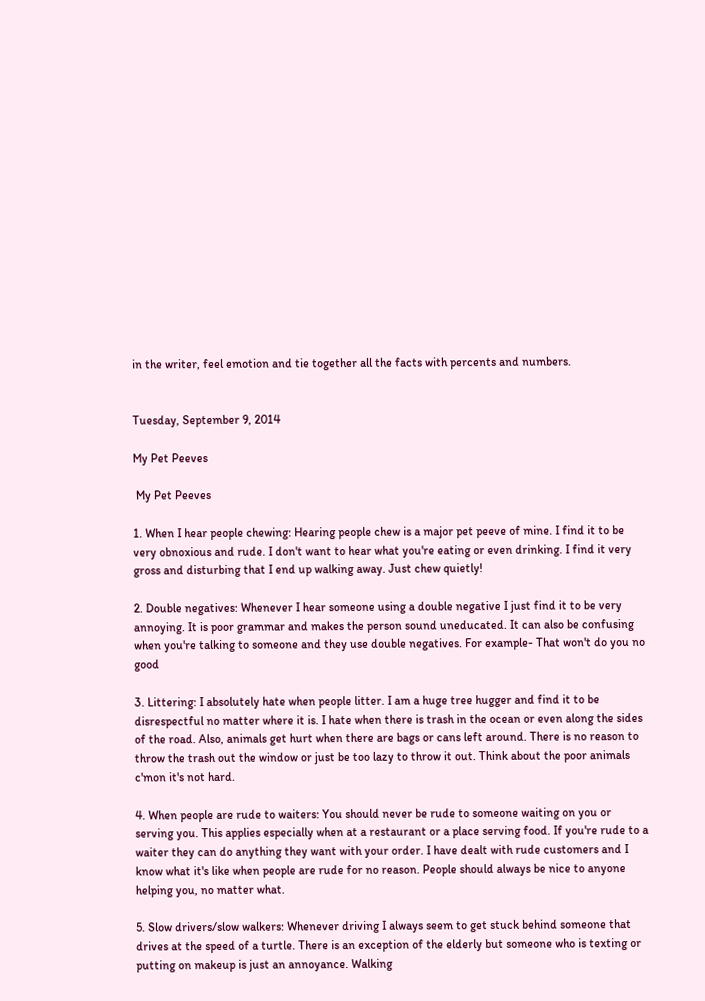in the writer, feel emotion and tie together all the facts with percents and numbers.


Tuesday, September 9, 2014

My Pet Peeves

 My Pet Peeves

1. When I hear people chewing: Hearing people chew is a major pet peeve of mine. I find it to be very obnoxious and rude. I don't want to hear what you're eating or even drinking. I find it very gross and disturbing that I end up walking away. Just chew quietly!

2. Double negatives: Whenever I hear someone using a double negative I just find it to be very annoying. It is poor grammar and makes the person sound uneducated. It can also be confusing when you're talking to someone and they use double negatives. For example- That won't do you no good

3. Littering: I absolutely hate when people litter. I am a huge tree hugger and find it to be disrespectful no matter where it is. I hate when there is trash in the ocean or even along the sides of the road. Also, animals get hurt when there are bags or cans left around. There is no reason to throw the trash out the window or just be too lazy to throw it out. Think about the poor animals c'mon it's not hard.

4. When people are rude to waiters: You should never be rude to someone waiting on you or serving you. This applies especially when at a restaurant or a place serving food. If you're rude to a waiter they can do anything they want with your order. I have dealt with rude customers and I know what it's like when people are rude for no reason. People should always be nice to anyone helping you, no matter what.

5. Slow drivers/slow walkers: Whenever driving I always seem to get stuck behind someone that drives at the speed of a turtle. There is an exception of the elderly but someone who is texting or putting on makeup is just an annoyance. Walking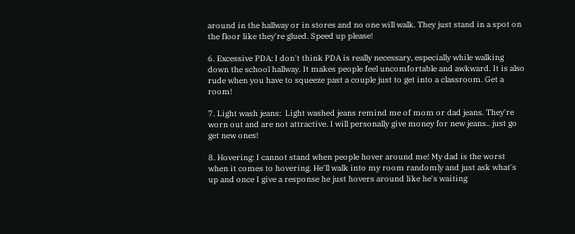around in the hallway or in stores and no one will walk. They just stand in a spot on the floor like they're glued. Speed up please!

6. Excessive PDA: I don't think PDA is really necessary, especially while walking down the school hallway. It makes people feel uncomfortable and awkward. It is also rude when you have to squeeze past a couple just to get into a classroom. Get a room!

7. Light wash jeans:  Light washed jeans remind me of mom or dad jeans. They're worn out and are not attractive. I will personally give money for new jeans.. just go get new ones!

8. Hovering: I cannot stand when people hover around me! My dad is the worst when it comes to hovering. He'll walk into my room randomly and just ask what's up and once I give a response he just hovers around like he's waiting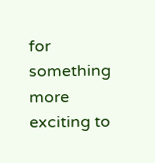for something more exciting to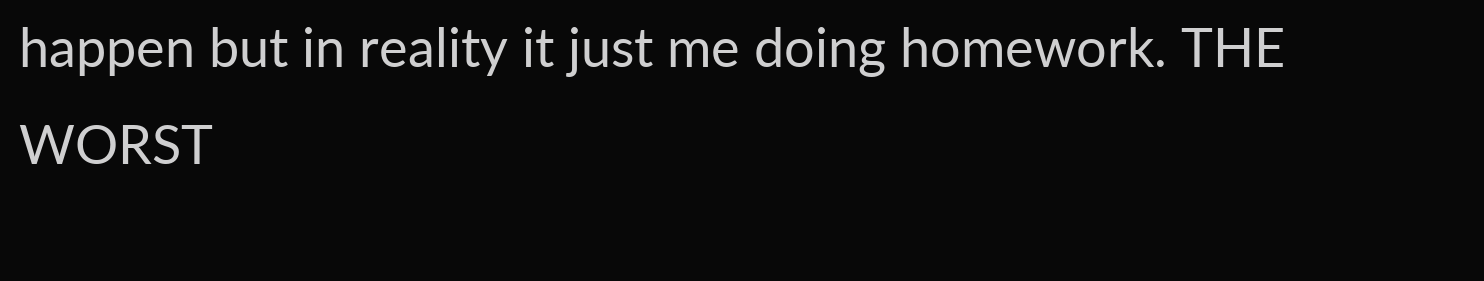happen but in reality it just me doing homework. THE WORST